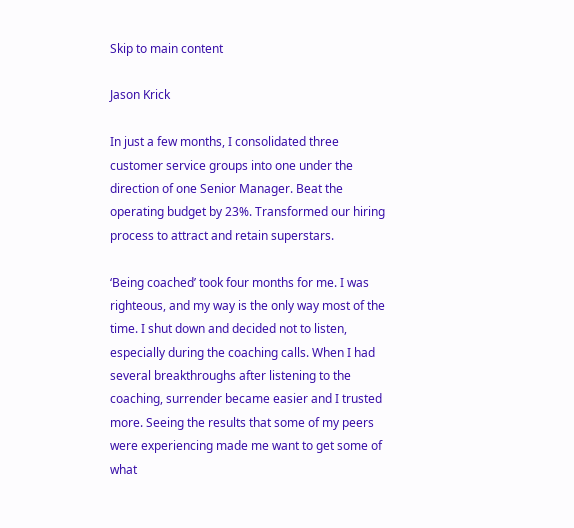Skip to main content

Jason Krick

In just a few months, I consolidated three customer service groups into one under the direction of one Senior Manager. Beat the operating budget by 23%. Transformed our hiring process to attract and retain superstars.

‘Being coached’ took four months for me. I was righteous, and my way is the only way most of the time. I shut down and decided not to listen, especially during the coaching calls. When I had several breakthroughs after listening to the coaching, surrender became easier and I trusted more. Seeing the results that some of my peers were experiencing made me want to get some of what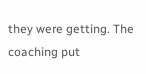they were getting. The coaching put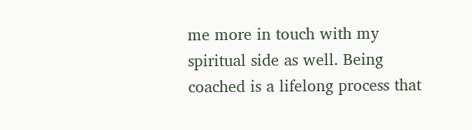me more in touch with my spiritual side as well. Being coached is a lifelong process that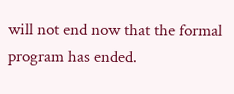will not end now that the formal program has ended.